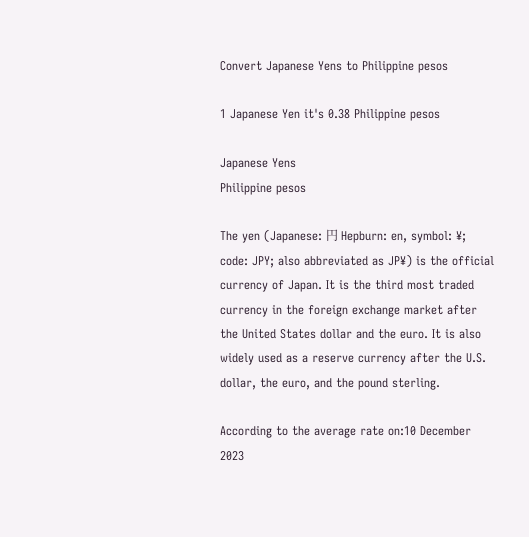Convert Japanese Yens to Philippine pesos

1 Japanese Yen it's 0.38 Philippine pesos

Japanese Yens
Philippine pesos

The yen (Japanese: 円 Hepburn: en, symbol: ¥; code: JPY; also abbreviated as JP¥) is the official currency of Japan. It is the third most traded currency in the foreign exchange market after the United States dollar and the euro. It is also widely used as a reserve currency after the U.S. dollar, the euro, and the pound sterling.

According to the average rate on:10 December 2023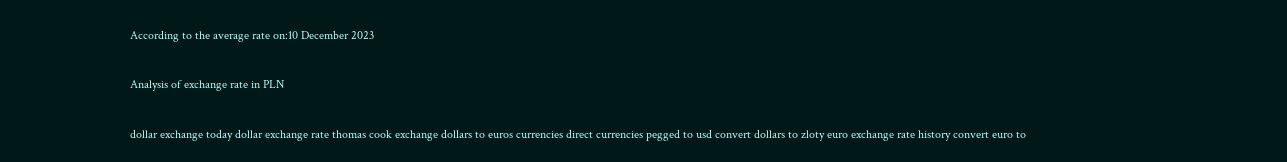According to the average rate on:10 December 2023

Analysis of exchange rate in PLN

dollar exchange today dollar exchange rate thomas cook exchange dollars to euros currencies direct currencies pegged to usd convert dollars to zloty euro exchange rate history convert euro to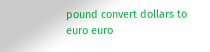pound convert dollars to euro euro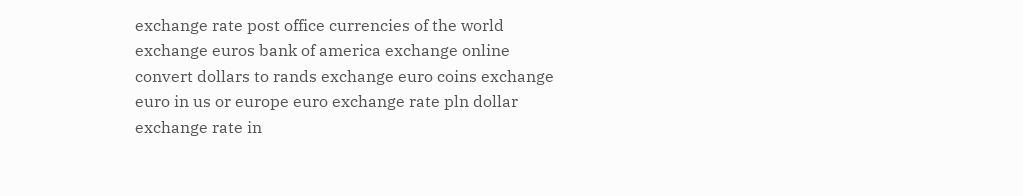exchange rate post office currencies of the world exchange euros bank of america exchange online convert dollars to rands exchange euro coins exchange euro in us or europe euro exchange rate pln dollar exchange rate in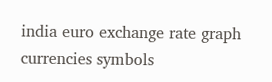india euro exchange rate graph currencies symbols